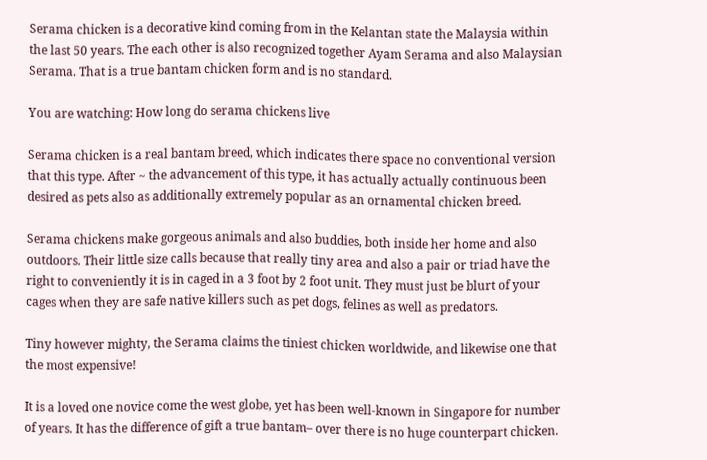Serama chicken is a decorative kind coming from in the Kelantan state the Malaysia within the last 50 years. The each other is also recognized together Ayam Serama and also Malaysian Serama. That is a true bantam chicken form and is no standard.

You are watching: How long do serama chickens live

Serama chicken is a real bantam breed, which indicates there space no conventional version that this type. After ~ the advancement of this type, it has actually actually continuous been desired as pets also as additionally extremely popular as an ornamental chicken breed.

Serama chickens make gorgeous animals and also buddies, both inside her home and also outdoors. Their little size calls because that really tiny area and also a pair or triad have the right to conveniently it is in caged in a 3 foot by 2 foot unit. They must just be blurt of your cages when they are safe native killers such as pet dogs, felines as well as predators.

Tiny however mighty, the Serama claims the tiniest chicken worldwide, and likewise one that the most expensive!

It is a loved one novice come the west globe, yet has been well-known in Singapore for number of years. It has the difference of gift a true bantam– over there is no huge counterpart chicken.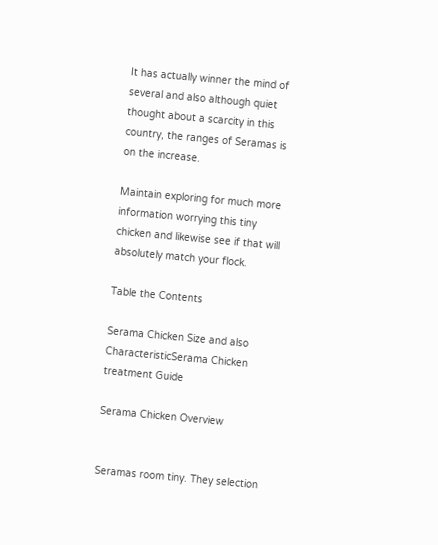It has actually winner the mind of several and also although quiet thought about a scarcity in this country, the ranges of Seramas is on the increase.

Maintain exploring for much more information worrying this tiny chicken and likewise see if that will absolutely match your flock.

Table the Contents

Serama Chicken Size and also CharacteristicSerama Chicken treatment Guide

Serama Chicken Overview


Seramas room tiny. They selection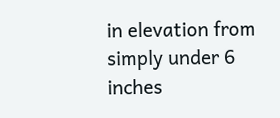in elevation from simply under 6 inches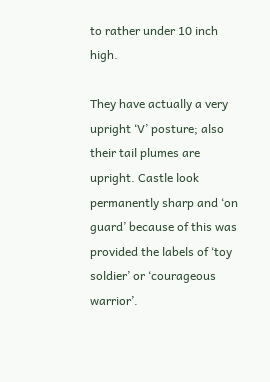to rather under 10 inch high.

They have actually a very upright ‘V’ posture; also their tail plumes are upright. Castle look permanently sharp and ‘on guard’ because of this was provided the labels of ‘toy soldier’ or ‘courageous warrior’.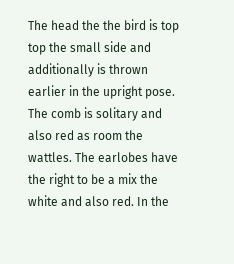The head the the bird is top top the small side and additionally is thrown earlier in the upright pose. The comb is solitary and also red as room the wattles. The earlobes have the right to be a mix the white and also red. In the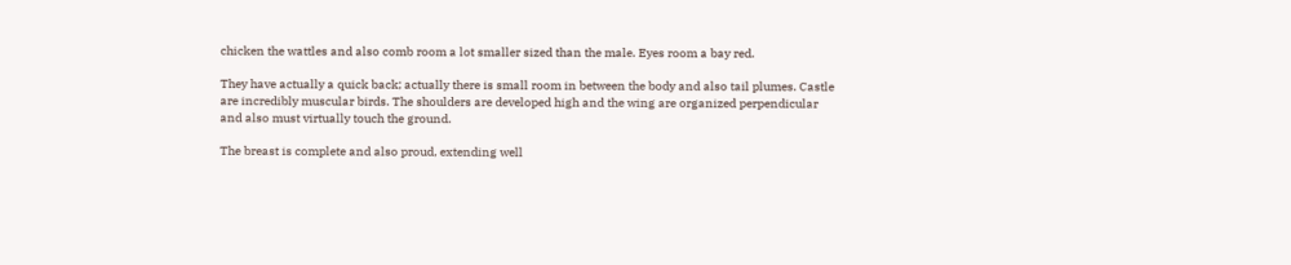chicken the wattles and also comb room a lot smaller sized than the male. Eyes room a bay red.

They have actually a quick back; actually there is small room in between the body and also tail plumes. Castle are incredibly muscular birds. The shoulders are developed high and the wing are organized perpendicular and also must virtually touch the ground.

The breast is complete and also proud, extending well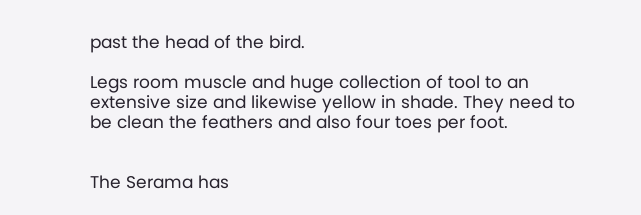past the head of the bird.

Legs room muscle and huge collection of tool to an extensive size and likewise yellow in shade. They need to be clean the feathers and also four toes per foot.


The Serama has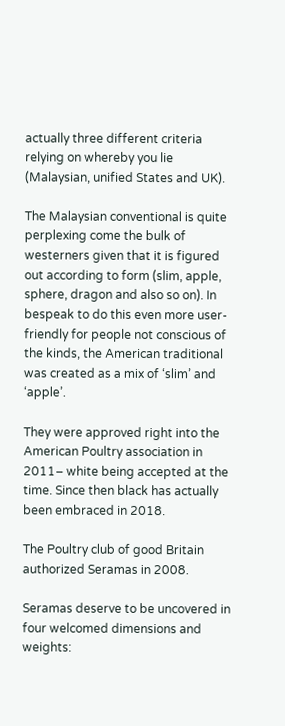actually three different criteria relying on whereby you lie (Malaysian, unified States and UK).

The Malaysian conventional is quite perplexing come the bulk of westerners given that it is figured out according to form (slim, apple, sphere, dragon and also so on). In bespeak to do this even more user-friendly for people not conscious of the kinds, the American traditional was created as a mix of ‘slim’ and ‘apple’.

They were approved right into the American Poultry association in 2011– white being accepted at the time. Since then black has actually been embraced in 2018.

The Poultry club of good Britain authorized Seramas in 2008.

Seramas deserve to be uncovered in four welcomed dimensions and weights: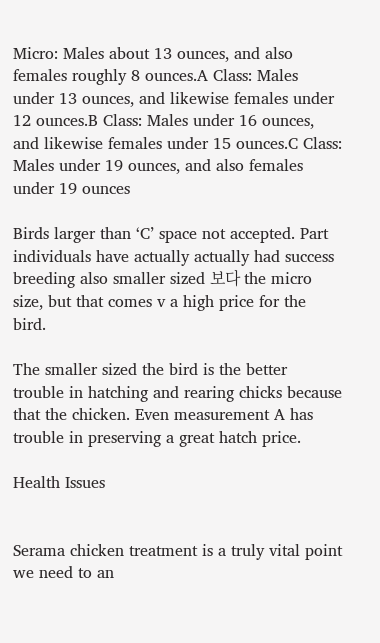Micro: Males about 13 ounces, and also females roughly 8 ounces.A Class: Males under 13 ounces, and likewise females under 12 ounces.B Class: Males under 16 ounces, and likewise females under 15 ounces.C Class: Males under 19 ounces, and also females under 19 ounces

Birds larger than ‘C’ space not accepted. Part individuals have actually actually had success breeding also smaller sized 보다 the micro size, but that comes v a high price for the bird.

The smaller sized the bird is the better trouble in hatching and rearing chicks because that the chicken. Even measurement A has trouble in preserving a great hatch price.

Health Issues


Serama chicken treatment is a truly vital point we need to an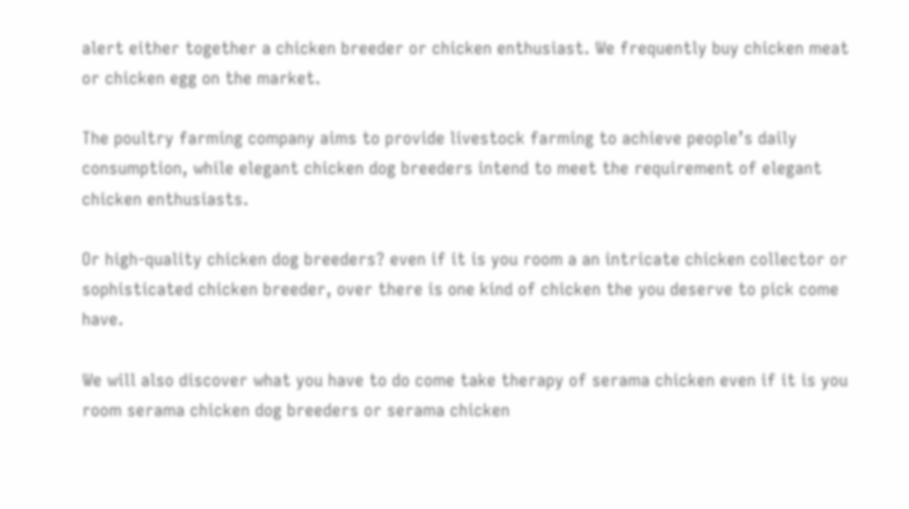alert either together a chicken breeder or chicken enthusiast. We frequently buy chicken meat or chicken egg on the market.

The poultry farming company aims to provide livestock farming to achieve people’s daily consumption, while elegant chicken dog breeders intend to meet the requirement of elegant chicken enthusiasts.

Or high-quality chicken dog breeders? even if it is you room a an intricate chicken collector or sophisticated chicken breeder, over there is one kind of chicken the you deserve to pick come have.

We will also discover what you have to do come take therapy of serama chicken even if it is you room serama chicken dog breeders or serama chicken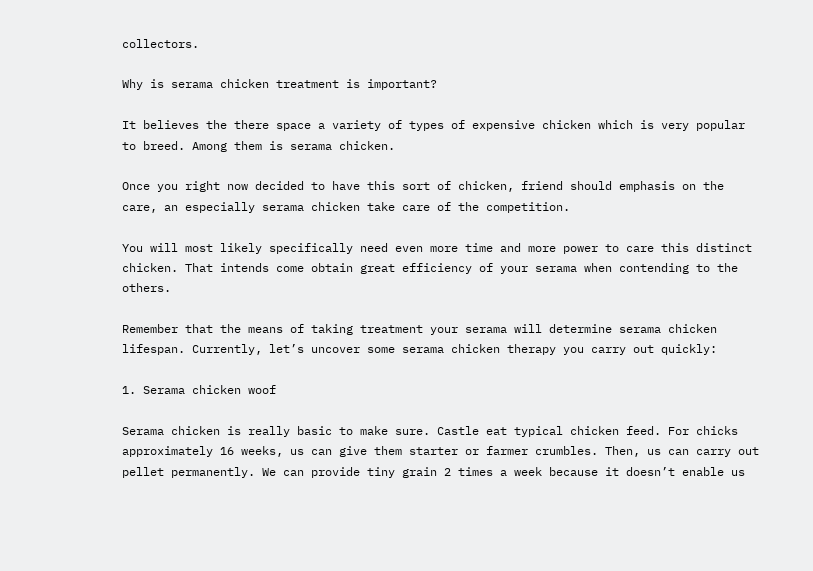collectors.

Why is serama chicken treatment is important?

It believes the there space a variety of types of expensive chicken which is very popular to breed. Among them is serama chicken.

Once you right now decided to have this sort of chicken, friend should emphasis on the care, an especially serama chicken take care of the competition.

You will most likely specifically need even more time and more power to care this distinct chicken. That intends come obtain great efficiency of your serama when contending to the others.

Remember that the means of taking treatment your serama will determine serama chicken lifespan. Currently, let’s uncover some serama chicken therapy you carry out quickly:

1. Serama chicken woof

Serama chicken is really basic to make sure. Castle eat typical chicken feed. For chicks approximately 16 weeks, us can give them starter or farmer crumbles. Then, us can carry out pellet permanently. We can provide tiny grain 2 times a week because it doesn’t enable us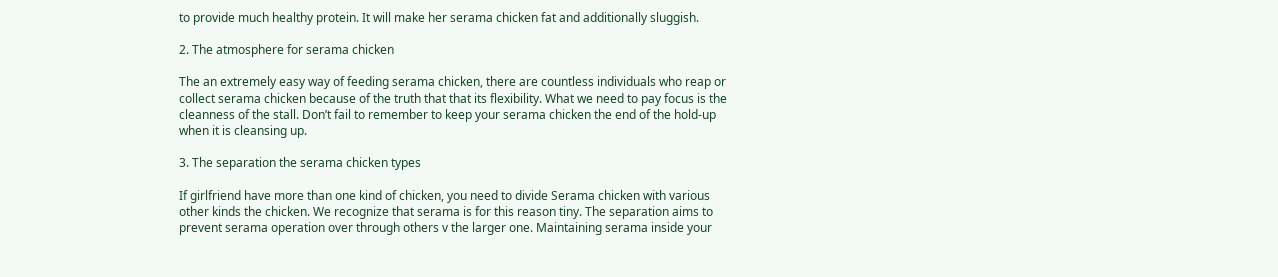to provide much healthy protein. It will make her serama chicken fat and additionally sluggish.

2. The atmosphere for serama chicken

The an extremely easy way of feeding serama chicken, there are countless individuals who reap or collect serama chicken because of the truth that that its flexibility. What we need to pay focus is the cleanness of the stall. Don’t fail to remember to keep your serama chicken the end of the hold-up when it is cleansing up.

3. The separation the serama chicken types

If girlfriend have more than one kind of chicken, you need to divide Serama chicken with various other kinds the chicken. We recognize that serama is for this reason tiny. The separation aims to prevent serama operation over through others v the larger one. Maintaining serama inside your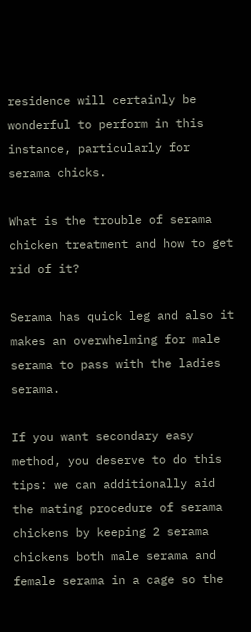residence will certainly be wonderful to perform in this instance, particularly for serama chicks.

What is the trouble of serama chicken treatment and how to get rid of it?

Serama has quick leg and also it makes an overwhelming for male serama to pass with the ladies serama.

If you want secondary easy method, you deserve to do this tips: we can additionally aid the mating procedure of serama chickens by keeping 2 serama chickens both male serama and female serama in a cage so the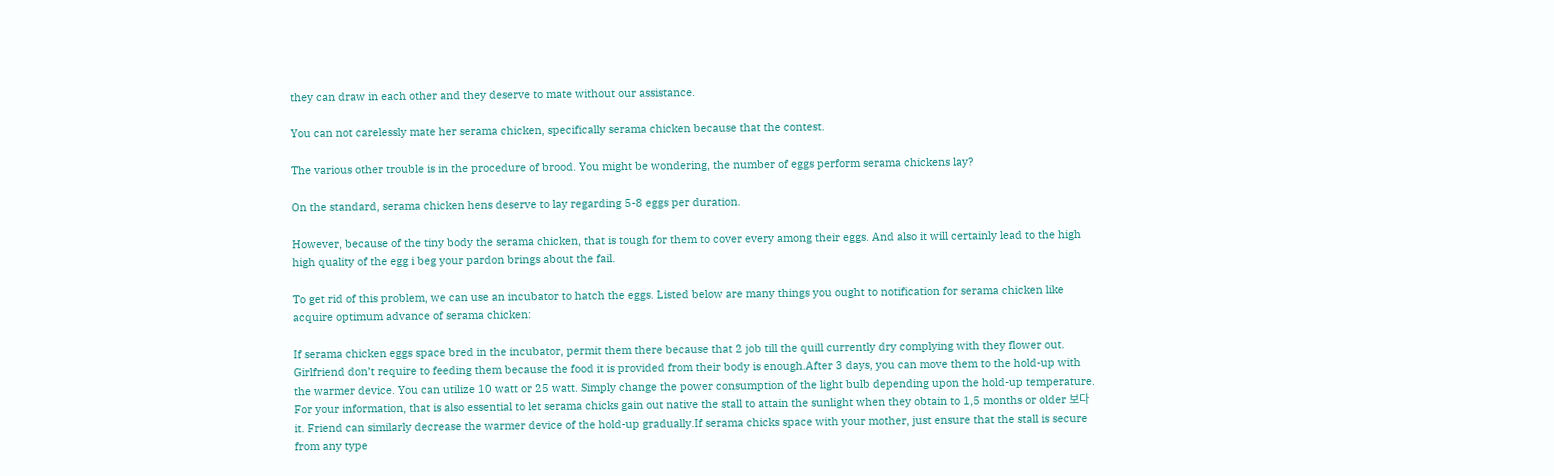they can draw in each other and they deserve to mate without our assistance.

You can not carelessly mate her serama chicken, specifically serama chicken because that the contest.

The various other trouble is in the procedure of brood. You might be wondering, the number of eggs perform serama chickens lay?

On the standard, serama chicken hens deserve to lay regarding 5-8 eggs per duration.

However, because of the tiny body the serama chicken, that is tough for them to cover every among their eggs. And also it will certainly lead to the high high quality of the egg i beg your pardon brings about the fail.

To get rid of this problem, we can use an incubator to hatch the eggs. Listed below are many things you ought to notification for serama chicken like acquire optimum advance of serama chicken:

If serama chicken eggs space bred in the incubator, permit them there because that 2 job till the quill currently dry complying with they flower out. Girlfriend don’t require to feeding them because the food it is provided from their body is enough.After 3 days, you can move them to the hold-up with the warmer device. You can utilize 10 watt or 25 watt. Simply change the power consumption of the light bulb depending upon the hold-up temperature. For your information, that is also essential to let serama chicks gain out native the stall to attain the sunlight when they obtain to 1,5 months or older 보다 it. Friend can similarly decrease the warmer device of the hold-up gradually.If serama chicks space with your mother, just ensure that the stall is secure from any type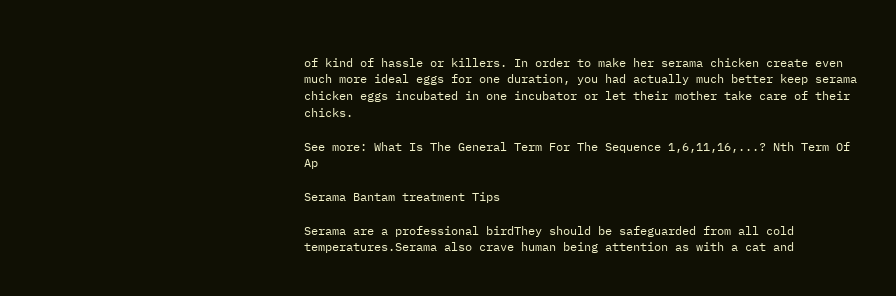of kind of hassle or killers. In order to make her serama chicken create even much more ideal eggs for one duration, you had actually much better keep serama chicken eggs incubated in one incubator or let their mother take care of their chicks.

See more: What Is The General Term For The Sequence 1,6,11,16,...? Nth Term Of Ap

Serama Bantam treatment Tips

Serama are a professional birdThey should be safeguarded from all cold temperatures.Serama also crave human being attention as with a cat and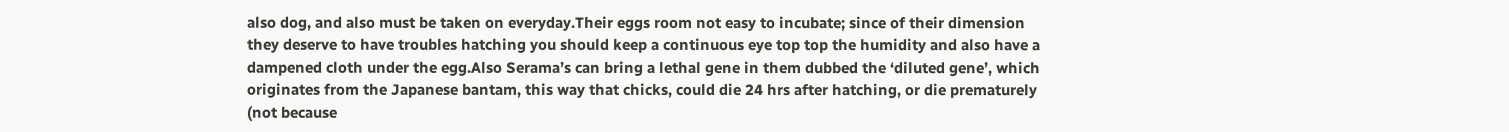also dog, and also must be taken on everyday.Their eggs room not easy to incubate; since of their dimension they deserve to have troubles hatching you should keep a continuous eye top top the humidity and also have a dampened cloth under the egg.Also Serama’s can bring a lethal gene in them dubbed the ‘diluted gene’, which originates from the Japanese bantam, this way that chicks, could die 24 hrs after hatching, or die prematurely (not because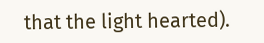that the light hearted).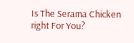Is The Serama Chicken right For You?